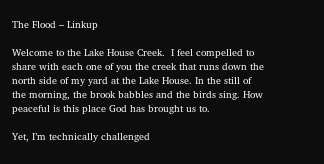The Flood – Linkup

Welcome to the Lake House Creek.  I feel compelled to share with each one of you the creek that runs down the north side of my yard at the Lake House. In the still of the morning, the brook babbles and the birds sing. How peaceful is this place God has brought us to.

Yet, I’m technically challenged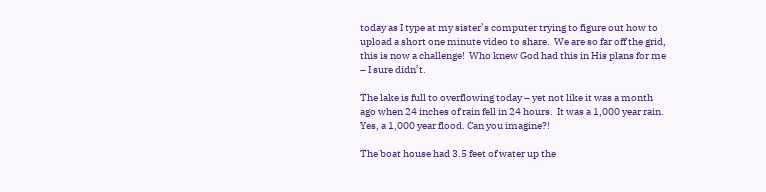today as I type at my sister’s computer trying to figure out how to upload a short one minute video to share.  We are so far off the grid, this is now a challenge!  Who knew God had this in His plans for me – I sure didn’t.

The lake is full to overflowing today – yet not like it was a month ago when 24 inches of rain fell in 24 hours.  It was a 1,000 year rain.  Yes, a 1,000 year flood. Can you imagine?!

The boat house had 3.5 feet of water up the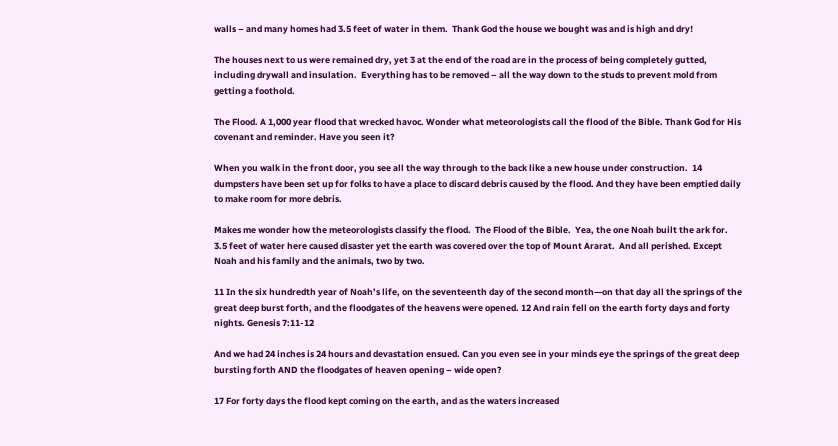walls – and many homes had 3.5 feet of water in them.  Thank God the house we bought was and is high and dry!

The houses next to us were remained dry, yet 3 at the end of the road are in the process of being completely gutted, including drywall and insulation.  Everything has to be removed – all the way down to the studs to prevent mold from getting a foothold.

The Flood. A 1,000 year flood that wrecked havoc. Wonder what meteorologists call the flood of the Bible. Thank God for His covenant and reminder. Have you seen it?

When you walk in the front door, you see all the way through to the back like a new house under construction.  14 dumpsters have been set up for folks to have a place to discard debris caused by the flood. And they have been emptied daily to make room for more debris.

Makes me wonder how the meteorologists classify the flood.  The Flood of the Bible.  Yea, the one Noah built the ark for.  3.5 feet of water here caused disaster yet the earth was covered over the top of Mount Ararat.  And all perished. Except Noah and his family and the animals, two by two.

11 In the six hundredth year of Noah’s life, on the seventeenth day of the second month—on that day all the springs of the great deep burst forth, and the floodgates of the heavens were opened. 12 And rain fell on the earth forty days and forty nights. Genesis 7:11-12

And we had 24 inches is 24 hours and devastation ensued. Can you even see in your minds eye the springs of the great deep bursting forth AND the floodgates of heaven opening – wide open?

17 For forty days the flood kept coming on the earth, and as the waters increased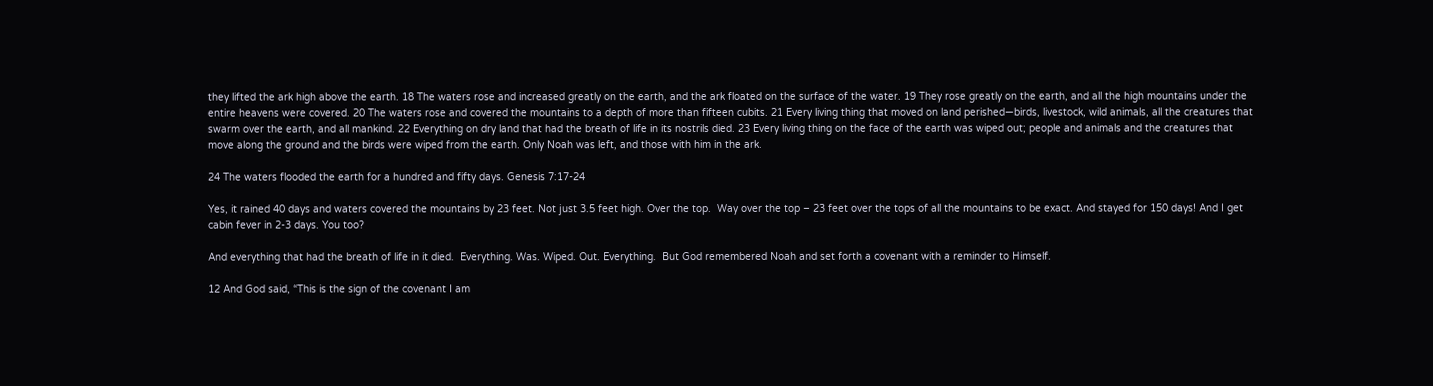they lifted the ark high above the earth. 18 The waters rose and increased greatly on the earth, and the ark floated on the surface of the water. 19 They rose greatly on the earth, and all the high mountains under the entire heavens were covered. 20 The waters rose and covered the mountains to a depth of more than fifteen cubits. 21 Every living thing that moved on land perished—birds, livestock, wild animals, all the creatures that swarm over the earth, and all mankind. 22 Everything on dry land that had the breath of life in its nostrils died. 23 Every living thing on the face of the earth was wiped out; people and animals and the creatures that move along the ground and the birds were wiped from the earth. Only Noah was left, and those with him in the ark.

24 The waters flooded the earth for a hundred and fifty days. Genesis 7:17-24

Yes, it rained 40 days and waters covered the mountains by 23 feet. Not just 3.5 feet high. Over the top.  Way over the top – 23 feet over the tops of all the mountains to be exact. And stayed for 150 days! And I get cabin fever in 2-3 days. You too?

And everything that had the breath of life in it died.  Everything. Was. Wiped. Out. Everything.  But God remembered Noah and set forth a covenant with a reminder to Himself.

12 And God said, “This is the sign of the covenant I am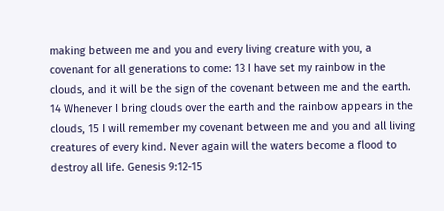making between me and you and every living creature with you, a covenant for all generations to come: 13 I have set my rainbow in the clouds, and it will be the sign of the covenant between me and the earth. 14 Whenever I bring clouds over the earth and the rainbow appears in the clouds, 15 I will remember my covenant between me and you and all living creatures of every kind. Never again will the waters become a flood to destroy all life. Genesis 9:12-15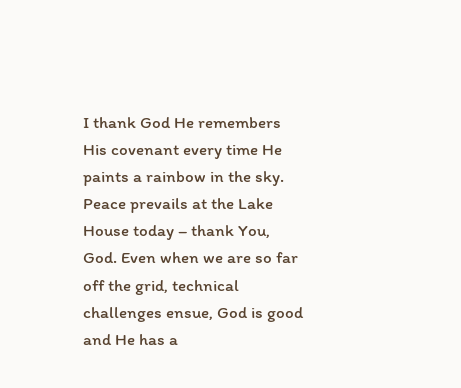I thank God He remembers His covenant every time He paints a rainbow in the sky. Peace prevails at the Lake House today – thank You, God. Even when we are so far off the grid, technical challenges ensue, God is good and He has a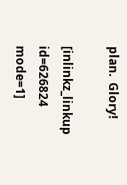plan.  Glory!

[inlinkz_linkup id=626824 mode=1]